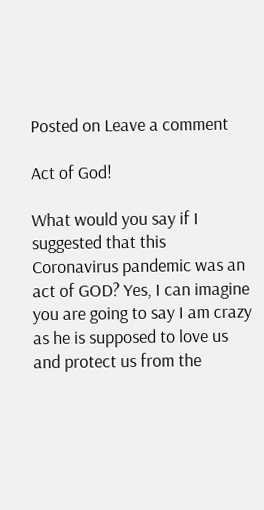Posted on Leave a comment

Act of God!

What would you say if I suggested that this Coronavirus pandemic was an act of GOD? Yes, I can imagine you are going to say I am crazy as he is supposed to love us and protect us from the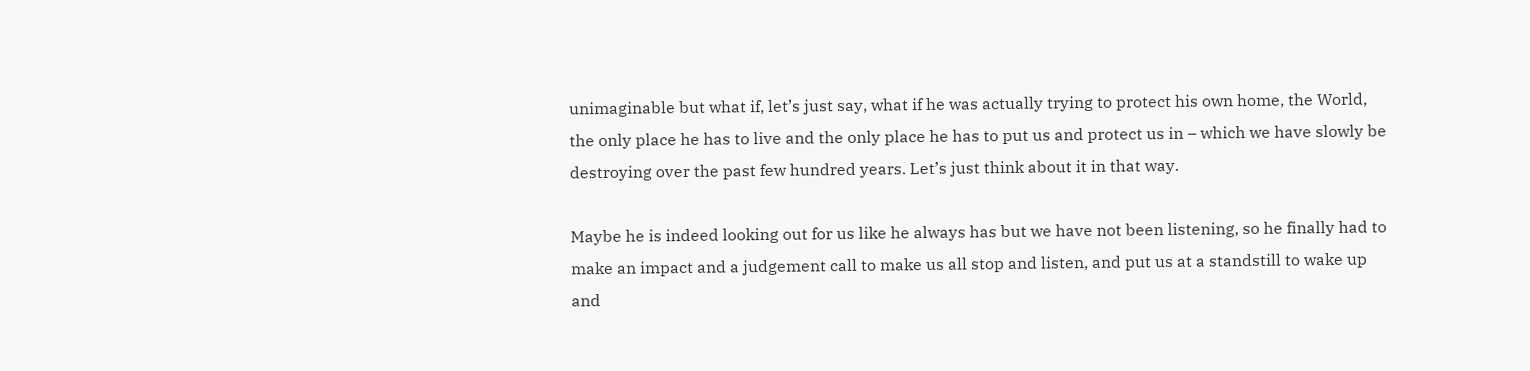unimaginable but what if, let’s just say, what if he was actually trying to protect his own home, the World, the only place he has to live and the only place he has to put us and protect us in – which we have slowly be destroying over the past few hundred years. Let’s just think about it in that way.

Maybe he is indeed looking out for us like he always has but we have not been listening, so he finally had to make an impact and a judgement call to make us all stop and listen, and put us at a standstill to wake up and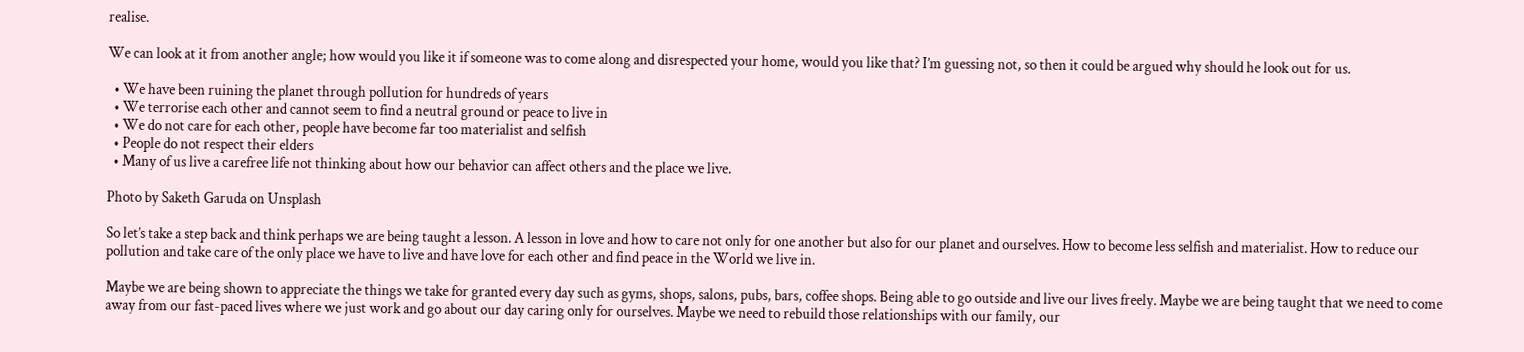realise.

We can look at it from another angle; how would you like it if someone was to come along and disrespected your home, would you like that? I’m guessing not, so then it could be argued why should he look out for us.

  • We have been ruining the planet through pollution for hundreds of years
  • We terrorise each other and cannot seem to find a neutral ground or peace to live in
  • We do not care for each other, people have become far too materialist and selfish
  • People do not respect their elders
  • Many of us live a carefree life not thinking about how our behavior can affect others and the place we live.

Photo by Saketh Garuda on Unsplash

So let’s take a step back and think perhaps we are being taught a lesson. A lesson in love and how to care not only for one another but also for our planet and ourselves. How to become less selfish and materialist. How to reduce our pollution and take care of the only place we have to live and have love for each other and find peace in the World we live in.

Maybe we are being shown to appreciate the things we take for granted every day such as gyms, shops, salons, pubs, bars, coffee shops. Being able to go outside and live our lives freely. Maybe we are being taught that we need to come away from our fast-paced lives where we just work and go about our day caring only for ourselves. Maybe we need to rebuild those relationships with our family, our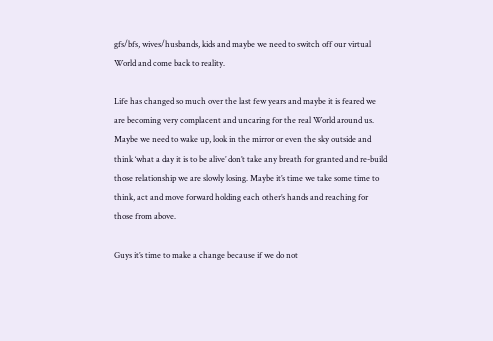gfs/bfs, wives/husbands, kids and maybe we need to switch off our virtual World and come back to reality.

Life has changed so much over the last few years and maybe it is feared we are becoming very complacent and uncaring for the real World around us. Maybe we need to wake up, look in the mirror or even the sky outside and think ‘what a day it is to be alive’ don’t take any breath for granted and re-build those relationship we are slowly losing. Maybe it’s time we take some time to think, act and move forward holding each other’s hands and reaching for those from above.

Guys it’s time to make a change because if we do not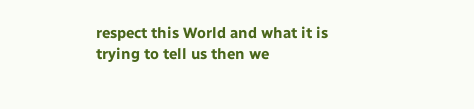respect this World and what it is trying to tell us then we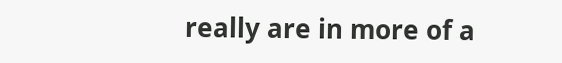really are in more of a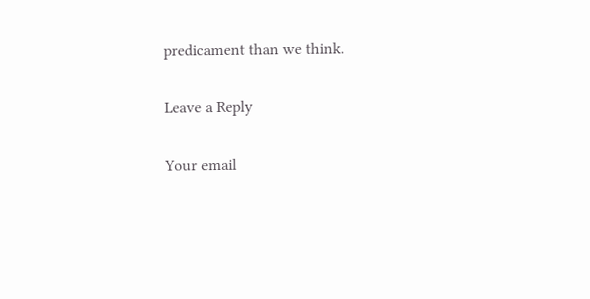predicament than we think.

Leave a Reply

Your email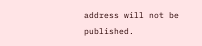address will not be published.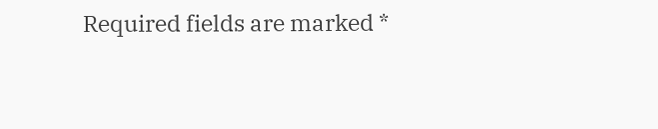Required fields are marked *